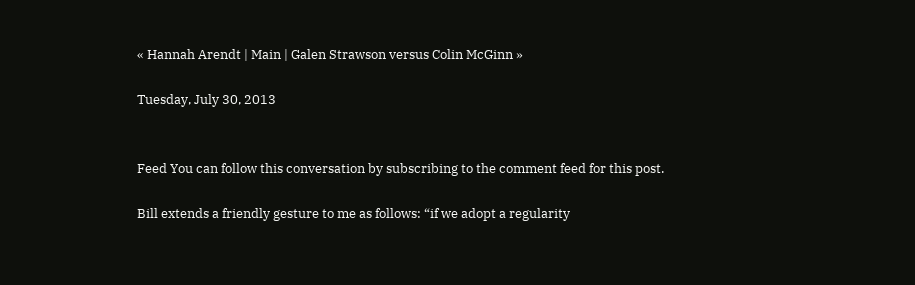« Hannah Arendt | Main | Galen Strawson versus Colin McGinn »

Tuesday, July 30, 2013


Feed You can follow this conversation by subscribing to the comment feed for this post.

Bill extends a friendly gesture to me as follows: “if we adopt a regularity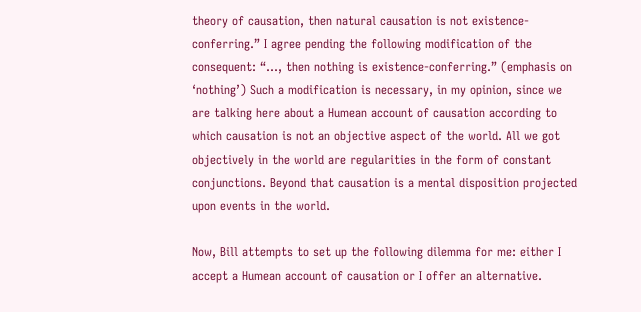theory of causation, then natural causation is not existence-conferring.” I agree pending the following modification of the consequent: “…, then nothing is existence-conferring.” (emphasis on ‘nothing’) Such a modification is necessary, in my opinion, since we are talking here about a Humean account of causation according to which causation is not an objective aspect of the world. All we got objectively in the world are regularities in the form of constant conjunctions. Beyond that causation is a mental disposition projected upon events in the world.

Now, Bill attempts to set up the following dilemma for me: either I accept a Humean account of causation or I offer an alternative.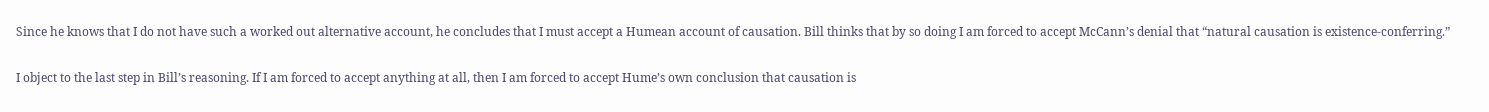Since he knows that I do not have such a worked out alternative account, he concludes that I must accept a Humean account of causation. Bill thinks that by so doing I am forced to accept McCann’s denial that “natural causation is existence-conferring.”

I object to the last step in Bill’s reasoning. If I am forced to accept anything at all, then I am forced to accept Hume’s own conclusion that causation is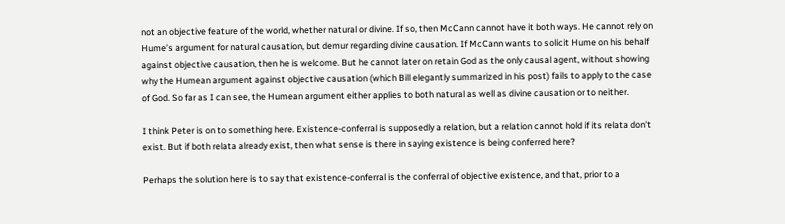not an objective feature of the world, whether natural or divine. If so, then McCann cannot have it both ways. He cannot rely on Hume’s argument for natural causation, but demur regarding divine causation. If McCann wants to solicit Hume on his behalf against objective causation, then he is welcome. But he cannot later on retain God as the only causal agent, without showing why the Humean argument against objective causation (which Bill elegantly summarized in his post) fails to apply to the case of God. So far as I can see, the Humean argument either applies to both natural as well as divine causation or to neither.

I think Peter is on to something here. Existence-conferral is supposedly a relation, but a relation cannot hold if its relata don't exist. But if both relata already exist, then what sense is there in saying existence is being conferred here?

Perhaps the solution here is to say that existence-conferral is the conferral of objective existence, and that, prior to a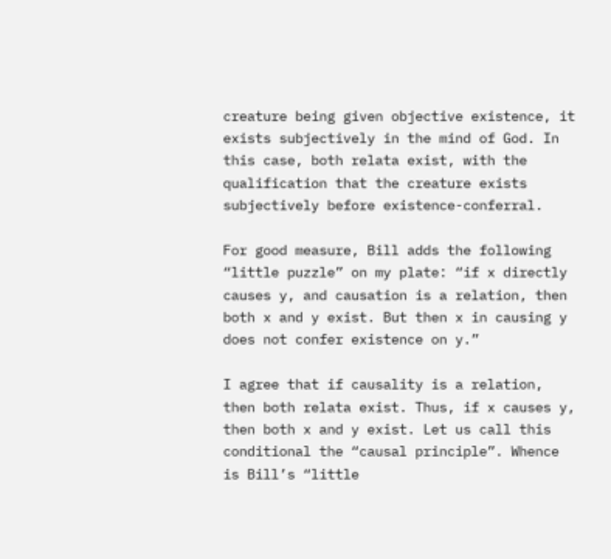creature being given objective existence, it exists subjectively in the mind of God. In this case, both relata exist, with the qualification that the creature exists subjectively before existence-conferral.

For good measure, Bill adds the following “little puzzle” on my plate: “if x directly causes y, and causation is a relation, then both x and y exist. But then x in causing y does not confer existence on y.”

I agree that if causality is a relation, then both relata exist. Thus, if x causes y, then both x and y exist. Let us call this conditional the “causal principle”. Whence is Bill’s “little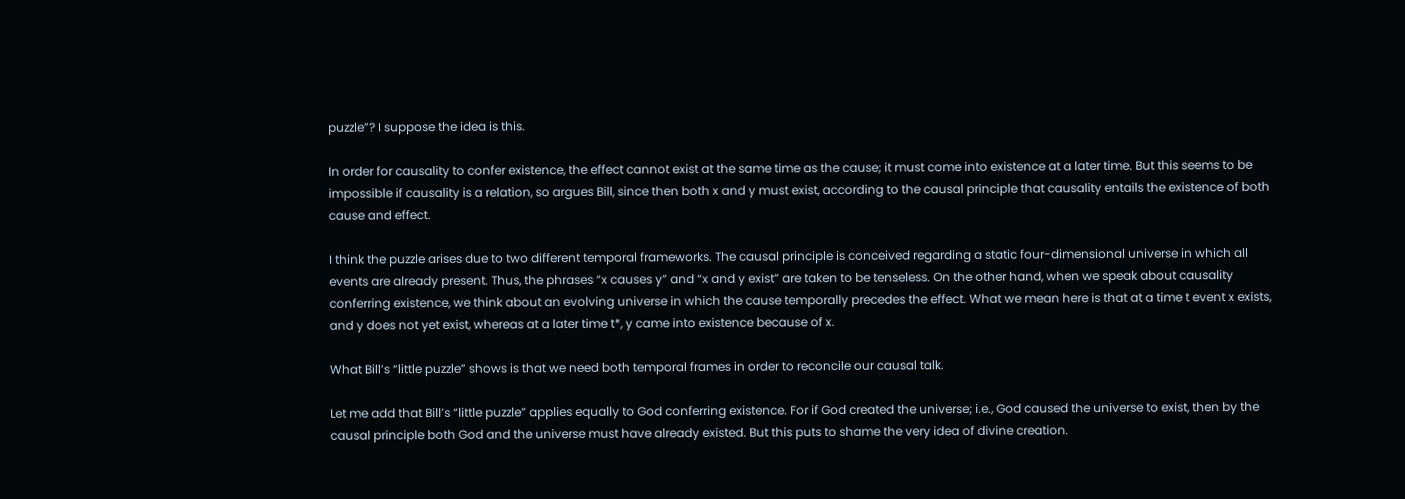puzzle”? I suppose the idea is this.

In order for causality to confer existence, the effect cannot exist at the same time as the cause; it must come into existence at a later time. But this seems to be impossible if causality is a relation, so argues Bill, since then both x and y must exist, according to the causal principle that causality entails the existence of both cause and effect.

I think the puzzle arises due to two different temporal frameworks. The causal principle is conceived regarding a static four-dimensional universe in which all events are already present. Thus, the phrases “x causes y” and “x and y exist” are taken to be tenseless. On the other hand, when we speak about causality conferring existence, we think about an evolving universe in which the cause temporally precedes the effect. What we mean here is that at a time t event x exists, and y does not yet exist, whereas at a later time t*, y came into existence because of x.

What Bill’s “little puzzle” shows is that we need both temporal frames in order to reconcile our causal talk.

Let me add that Bill’s “little puzzle” applies equally to God conferring existence. For if God created the universe; i.e., God caused the universe to exist, then by the causal principle both God and the universe must have already existed. But this puts to shame the very idea of divine creation.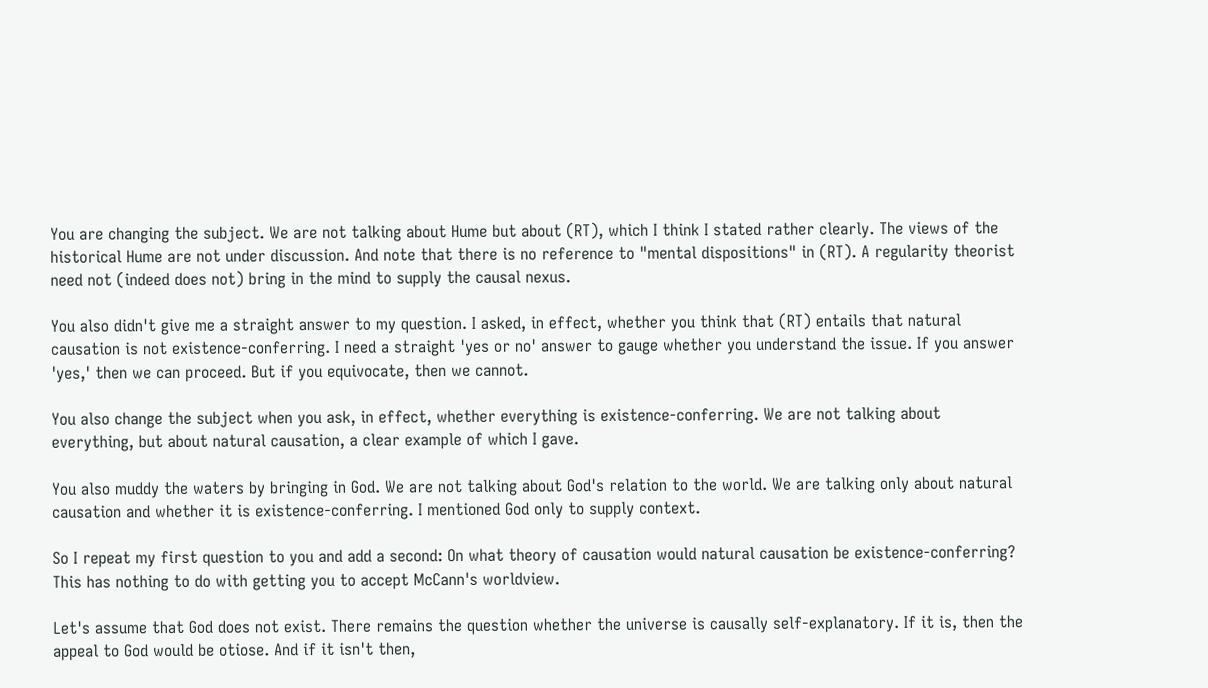You are changing the subject. We are not talking about Hume but about (RT), which I think I stated rather clearly. The views of the historical Hume are not under discussion. And note that there is no reference to "mental dispositions" in (RT). A regularity theorist need not (indeed does not) bring in the mind to supply the causal nexus.

You also didn't give me a straight answer to my question. I asked, in effect, whether you think that (RT) entails that natural causation is not existence-conferring. I need a straight 'yes or no' answer to gauge whether you understand the issue. If you answer 'yes,' then we can proceed. But if you equivocate, then we cannot.

You also change the subject when you ask, in effect, whether everything is existence-conferring. We are not talking about everything, but about natural causation, a clear example of which I gave.

You also muddy the waters by bringing in God. We are not talking about God's relation to the world. We are talking only about natural causation and whether it is existence-conferring. I mentioned God only to supply context.

So I repeat my first question to you and add a second: On what theory of causation would natural causation be existence-conferring? This has nothing to do with getting you to accept McCann's worldview.

Let's assume that God does not exist. There remains the question whether the universe is causally self-explanatory. If it is, then the appeal to God would be otiose. And if it isn't then,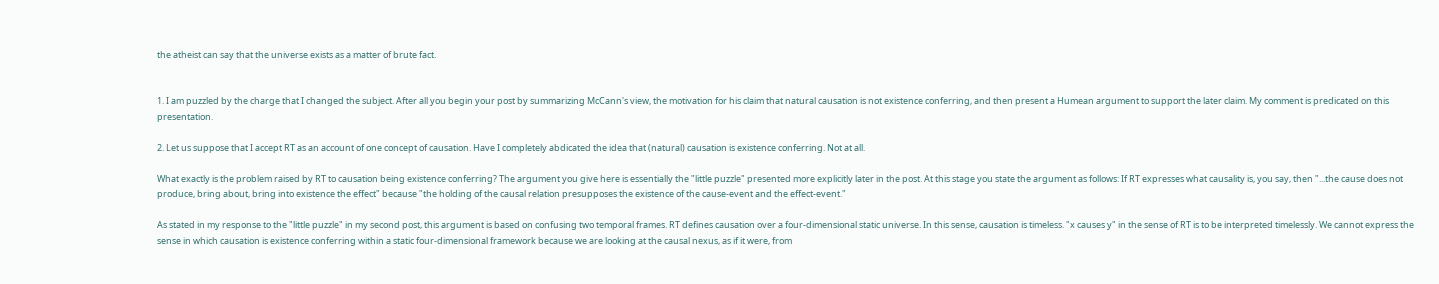the atheist can say that the universe exists as a matter of brute fact.


1. I am puzzled by the charge that I changed the subject. After all you begin your post by summarizing McCann's view, the motivation for his claim that natural causation is not existence conferring, and then present a Humean argument to support the later claim. My comment is predicated on this presentation.

2. Let us suppose that I accept RT as an account of one concept of causation. Have I completely abdicated the idea that (natural) causation is existence conferring. Not at all.

What exactly is the problem raised by RT to causation being existence conferring? The argument you give here is essentially the "little puzzle" presented more explicitly later in the post. At this stage you state the argument as follows: If RT expresses what causality is, you say, then "...the cause does not produce, bring about, bring into existence the effect" because "the holding of the causal relation presupposes the existence of the cause-event and the effect-event."

As stated in my response to the "little puzzle" in my second post, this argument is based on confusing two temporal frames. RT defines causation over a four-dimensional static universe. In this sense, causation is timeless. "x causes y" in the sense of RT is to be interpreted timelessly. We cannot express the sense in which causation is existence conferring within a static four-dimensional framework because we are looking at the causal nexus, as if it were, from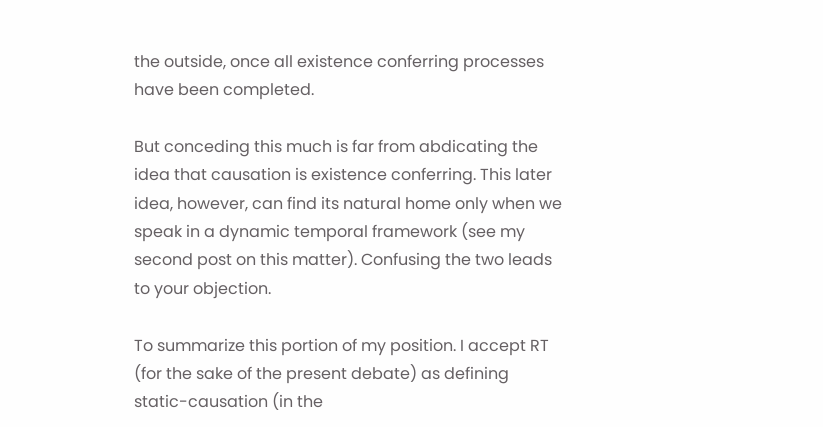the outside, once all existence conferring processes have been completed.

But conceding this much is far from abdicating the idea that causation is existence conferring. This later idea, however, can find its natural home only when we speak in a dynamic temporal framework (see my second post on this matter). Confusing the two leads to your objection.

To summarize this portion of my position. I accept RT (for the sake of the present debate) as defining static-causation (in the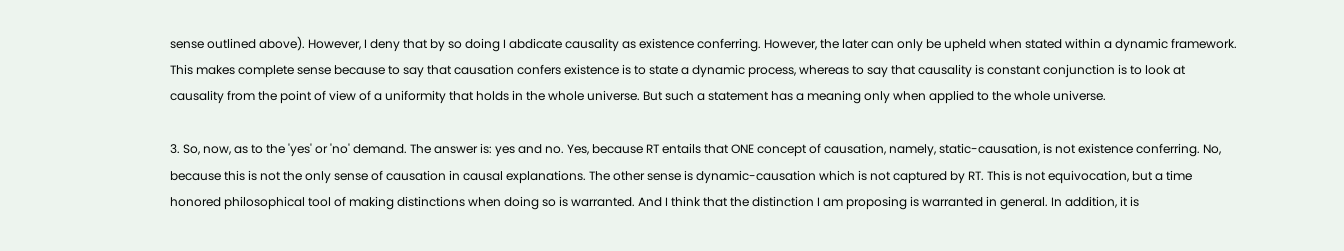sense outlined above). However, I deny that by so doing I abdicate causality as existence conferring. However, the later can only be upheld when stated within a dynamic framework. This makes complete sense because to say that causation confers existence is to state a dynamic process, whereas to say that causality is constant conjunction is to look at causality from the point of view of a uniformity that holds in the whole universe. But such a statement has a meaning only when applied to the whole universe.

3. So, now, as to the 'yes' or 'no' demand. The answer is: yes and no. Yes, because RT entails that ONE concept of causation, namely, static-causation, is not existence conferring. No, because this is not the only sense of causation in causal explanations. The other sense is dynamic-causation which is not captured by RT. This is not equivocation, but a time honored philosophical tool of making distinctions when doing so is warranted. And I think that the distinction I am proposing is warranted in general. In addition, it is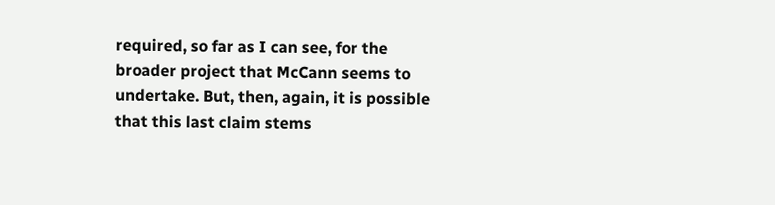required, so far as I can see, for the broader project that McCann seems to undertake. But, then, again, it is possible that this last claim stems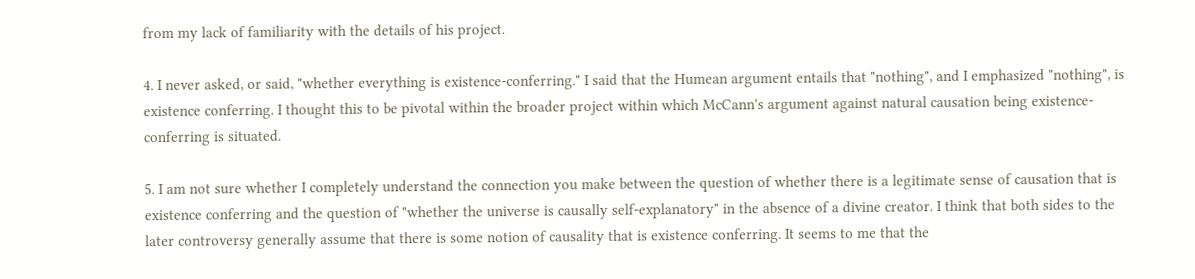from my lack of familiarity with the details of his project.

4. I never asked, or said, "whether everything is existence-conferring." I said that the Humean argument entails that "nothing", and I emphasized "nothing", is existence conferring. I thought this to be pivotal within the broader project within which McCann's argument against natural causation being existence-conferring is situated.

5. I am not sure whether I completely understand the connection you make between the question of whether there is a legitimate sense of causation that is existence conferring and the question of "whether the universe is causally self-explanatory" in the absence of a divine creator. I think that both sides to the later controversy generally assume that there is some notion of causality that is existence conferring. It seems to me that the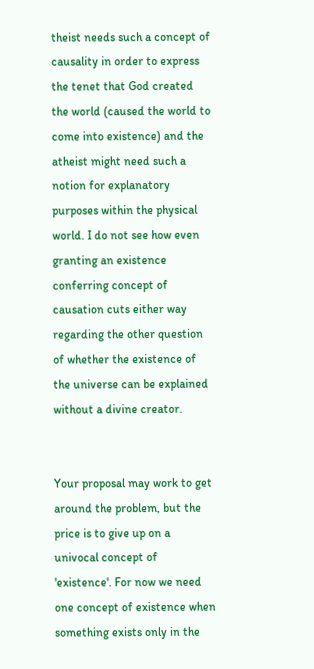theist needs such a concept of causality in order to express the tenet that God created the world (caused the world to come into existence) and the atheist might need such a notion for explanatory purposes within the physical world. I do not see how even granting an existence conferring concept of causation cuts either way regarding the other question of whether the existence of the universe can be explained without a divine creator.


Your proposal may work to get around the problem, but the price is to give up on a univocal concept of 'existence'. For now we need one concept of existence when something exists only in the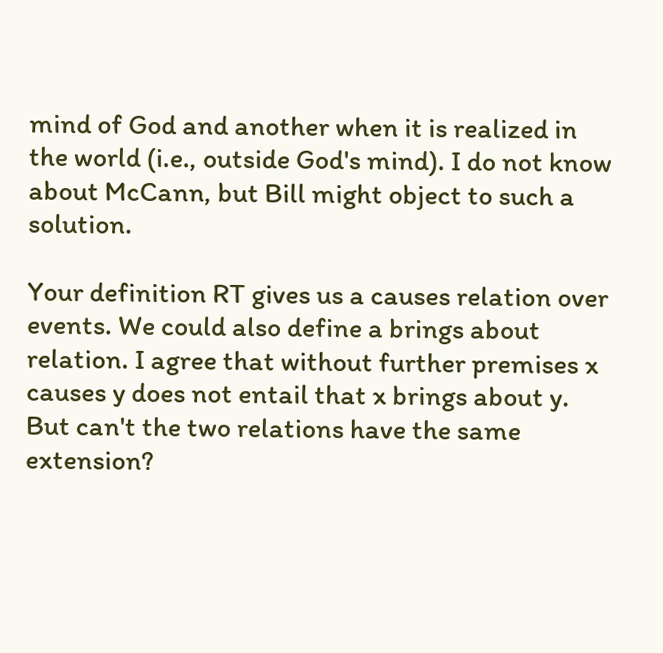mind of God and another when it is realized in the world (i.e., outside God's mind). I do not know about McCann, but Bill might object to such a solution.

Your definition RT gives us a causes relation over events. We could also define a brings about relation. I agree that without further premises x causes y does not entail that x brings about y. But can't the two relations have the same extension?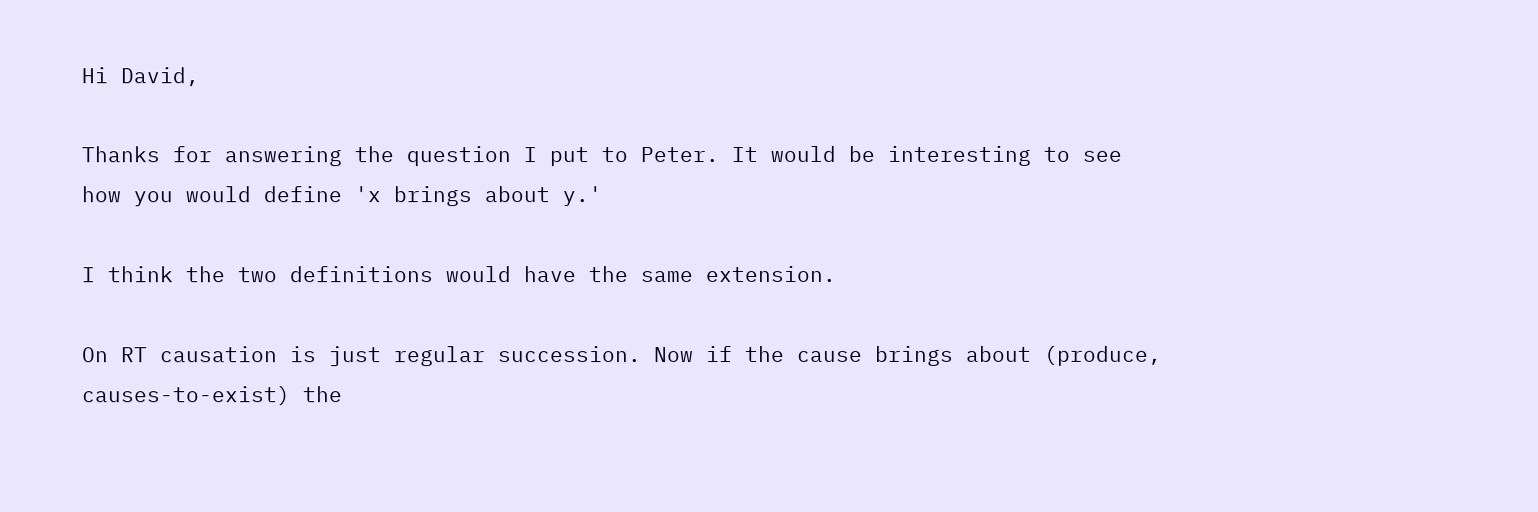Hi David,

Thanks for answering the question I put to Peter. It would be interesting to see how you would define 'x brings about y.'

I think the two definitions would have the same extension.

On RT causation is just regular succession. Now if the cause brings about (produce, causes-to-exist) the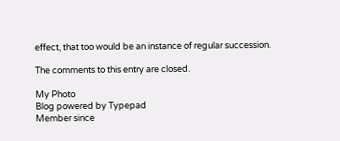effect, that too would be an instance of regular succession.

The comments to this entry are closed.

My Photo
Blog powered by Typepad
Member since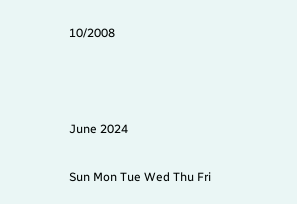10/2008



June 2024

Sun Mon Tue Wed Thu Fri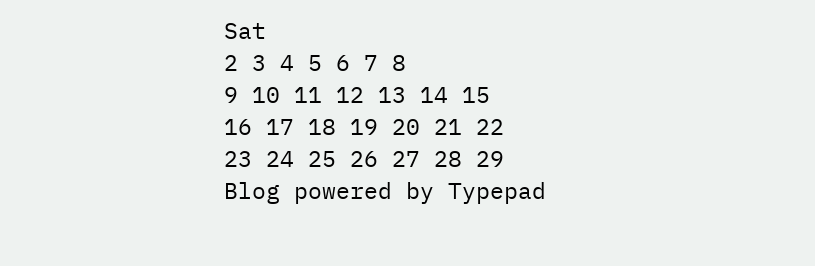Sat
2 3 4 5 6 7 8
9 10 11 12 13 14 15
16 17 18 19 20 21 22
23 24 25 26 27 28 29
Blog powered by Typepad